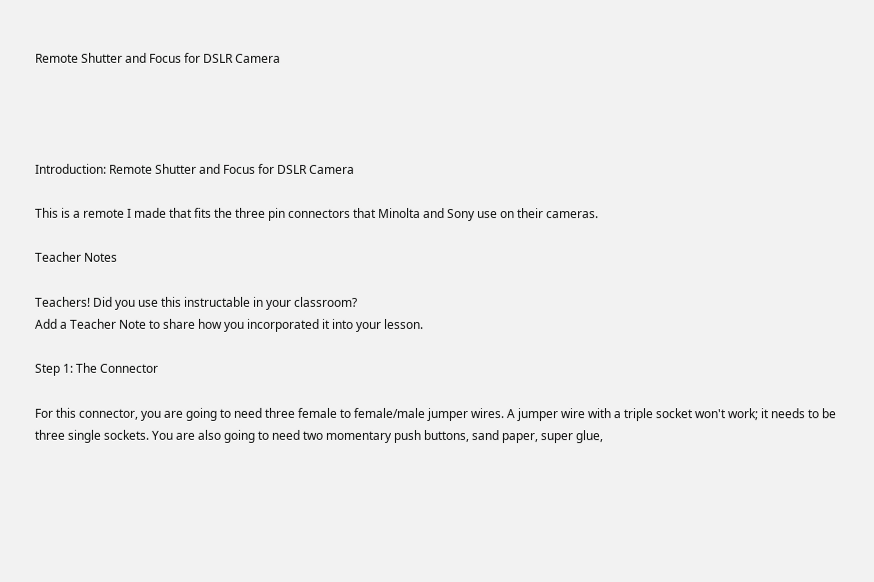Remote Shutter and Focus for DSLR Camera




Introduction: Remote Shutter and Focus for DSLR Camera

This is a remote I made that fits the three pin connectors that Minolta and Sony use on their cameras.

Teacher Notes

Teachers! Did you use this instructable in your classroom?
Add a Teacher Note to share how you incorporated it into your lesson.

Step 1: The Connector

For this connector, you are going to need three female to female/male jumper wires. A jumper wire with a triple socket won't work; it needs to be three single sockets. You are also going to need two momentary push buttons, sand paper, super glue,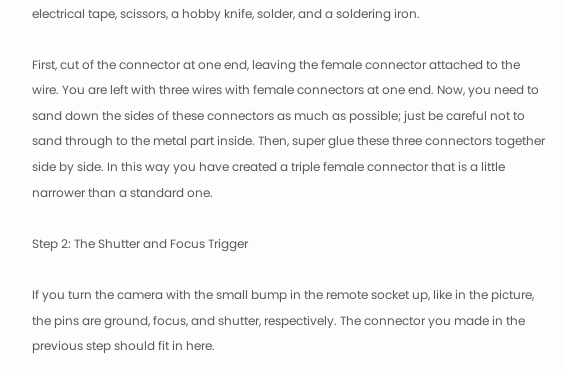electrical tape, scissors, a hobby knife, solder, and a soldering iron.

First, cut of the connector at one end, leaving the female connector attached to the wire. You are left with three wires with female connectors at one end. Now, you need to sand down the sides of these connectors as much as possible; just be careful not to sand through to the metal part inside. Then, super glue these three connectors together side by side. In this way you have created a triple female connector that is a little narrower than a standard one.

Step 2: The Shutter and Focus Trigger

If you turn the camera with the small bump in the remote socket up, like in the picture, the pins are ground, focus, and shutter, respectively. The connector you made in the previous step should fit in here.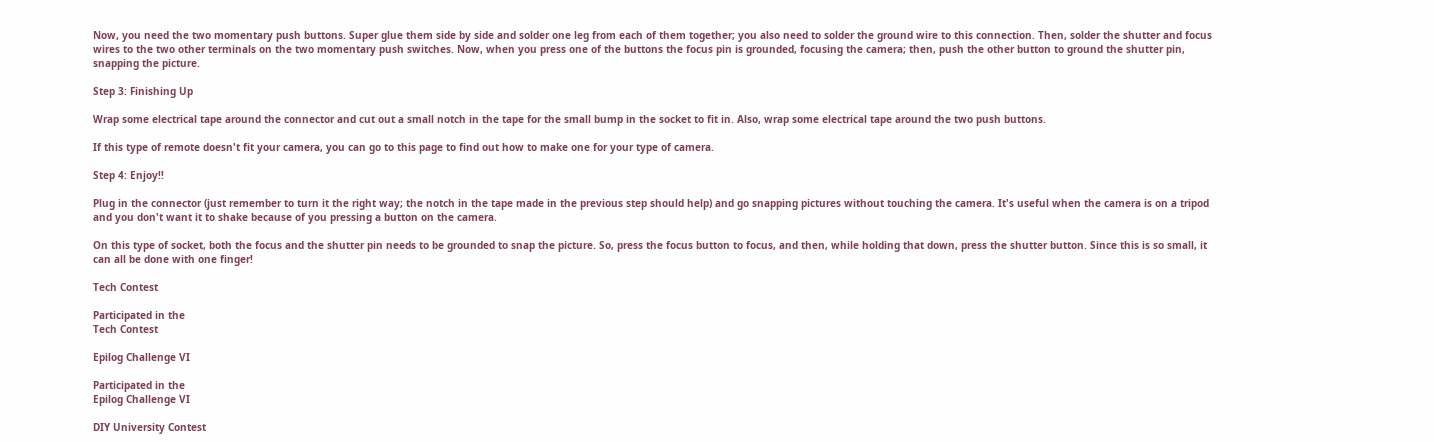Now, you need the two momentary push buttons. Super glue them side by side and solder one leg from each of them together; you also need to solder the ground wire to this connection. Then, solder the shutter and focus wires to the two other terminals on the two momentary push switches. Now, when you press one of the buttons the focus pin is grounded, focusing the camera; then, push the other button to ground the shutter pin, snapping the picture.

Step 3: Finishing Up

Wrap some electrical tape around the connector and cut out a small notch in the tape for the small bump in the socket to fit in. Also, wrap some electrical tape around the two push buttons.

If this type of remote doesn't fit your camera, you can go to this page to find out how to make one for your type of camera.

Step 4: Enjoy!!

Plug in the connector (just remember to turn it the right way; the notch in the tape made in the previous step should help) and go snapping pictures without touching the camera. It's useful when the camera is on a tripod and you don't want it to shake because of you pressing a button on the camera.

On this type of socket, both the focus and the shutter pin needs to be grounded to snap the picture. So, press the focus button to focus, and then, while holding that down, press the shutter button. Since this is so small, it can all be done with one finger!

Tech Contest

Participated in the
Tech Contest

Epilog Challenge VI

Participated in the
Epilog Challenge VI

DIY University Contest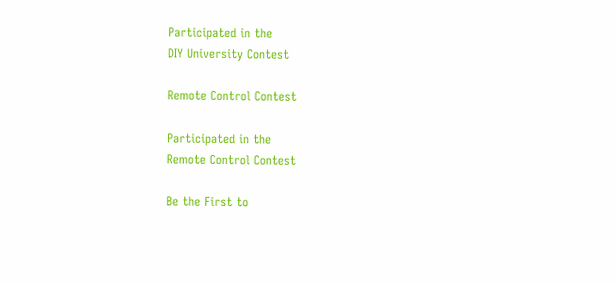Participated in the
DIY University Contest

Remote Control Contest

Participated in the
Remote Control Contest

Be the First to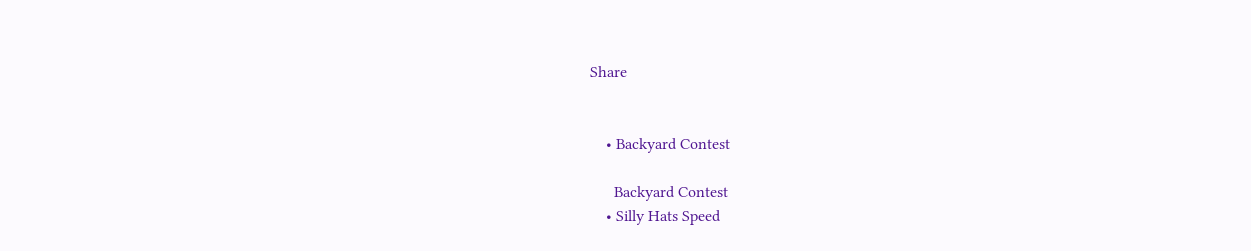Share


    • Backyard Contest

      Backyard Contest
    • Silly Hats Speed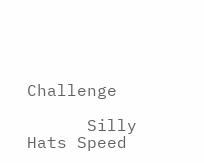Challenge

      Silly Hats Speed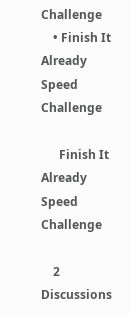Challenge
    • Finish It Already Speed Challenge

      Finish It Already Speed Challenge

    2 Discussions